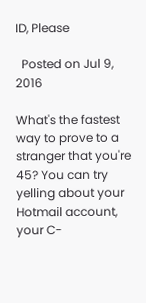ID, Please

  Posted on Jul 9, 2016

What's the fastest way to prove to a stranger that you're 45? You can try yelling about your Hotmail account, your C-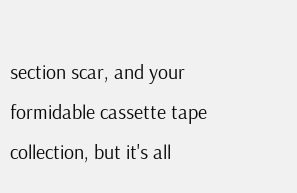section scar, and your formidable cassette tape collection, but it's all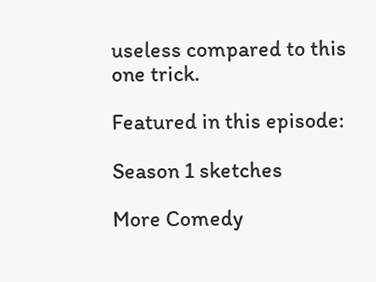useless compared to this one trick.

Featured in this episode:

Season 1 sketches

More Comedy